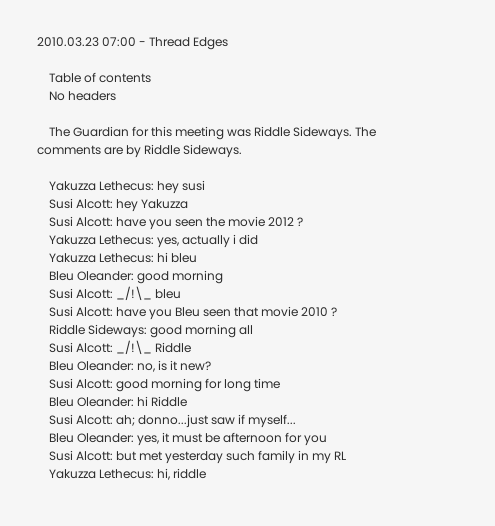2010.03.23 07:00 - Thread Edges

    Table of contents
    No headers

    The Guardian for this meeting was Riddle Sideways. The comments are by Riddle Sideways.

    Yakuzza Lethecus: hey susi
    Susi Alcott: hey Yakuzza
    Susi Alcott: have you seen the movie 2012 ?
    Yakuzza Lethecus: yes, actually i did
    Yakuzza Lethecus: hi bleu
    Bleu Oleander: good morning
    Susi Alcott: _/!\_ bleu
    Susi Alcott: have you Bleu seen that movie 2010 ?
    Riddle Sideways: good morning all
    Susi Alcott: _/!\_ Riddle
    Bleu Oleander: no, is it new?
    Susi Alcott: good morning for long time
    Bleu Oleander: hi Riddle
    Susi Alcott: ah; donno...just saw if myself...
    Bleu Oleander: yes, it must be afternoon for you
    Susi Alcott: but met yesterday such family in my RL
    Yakuzza Lethecus: hi, riddle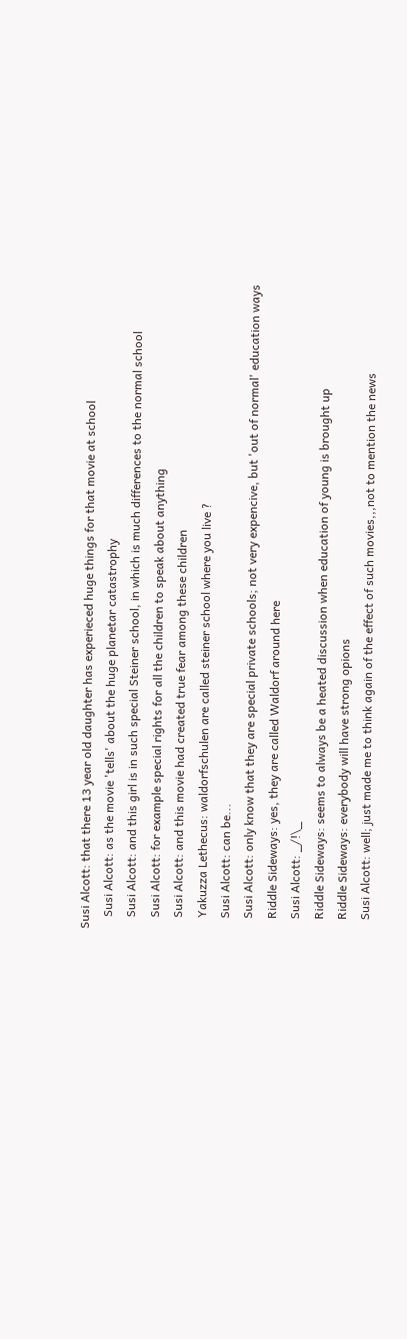Susi Alcott: that there 13 year old daughter has experieced huge things for that movie at school
    Susi Alcott: as the movie 'tells' about the huge planetar catastrophy
    Susi Alcott: and this girl is in such special Steiner school, in which is much differences to the normal school
    Susi Alcott: for example special rights for all the children to speak about anything
    Susi Alcott: and this movie had created true fear among these children
    Yakuzza Lethecus: waldorfschulen are called steiner school where you live ?
    Susi Alcott: can be...
    Susi Alcott: only know that they are special private schools; not very expencive, but 'out of normal' education ways
    Riddle Sideways: yes, they are called Waldorf around here
    Susi Alcott: _/!\_
    Riddle Sideways: seems to always be a heated discussion when education of young is brought up
    Riddle Sideways: everybody will have strong opions
    Susi Alcott: well; just made me to think again of the effect of such movies,,,not to mention the news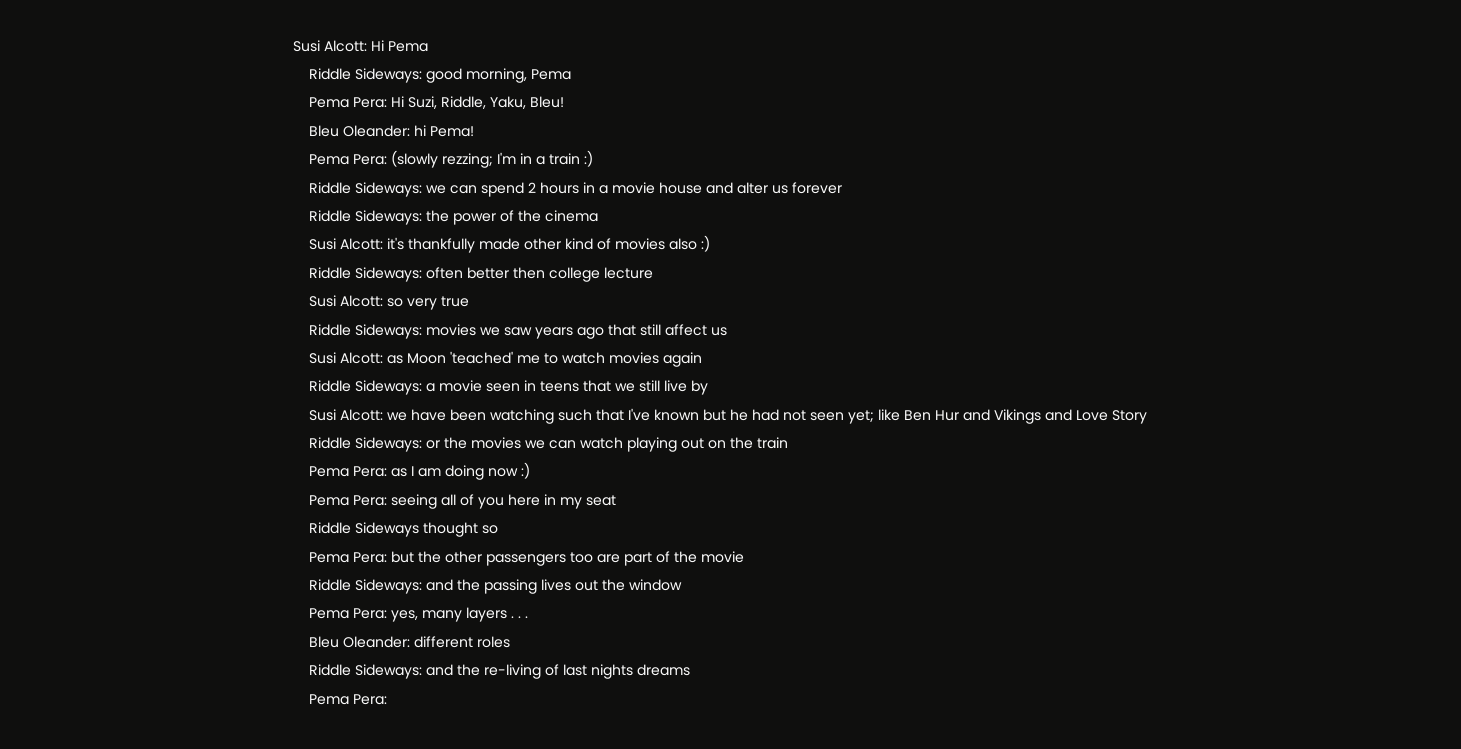Susi Alcott: Hi Pema
    Riddle Sideways: good morning, Pema
    Pema Pera: Hi Suzi, Riddle, Yaku, Bleu!
    Bleu Oleander: hi Pema!
    Pema Pera: (slowly rezzing; I'm in a train :)
    Riddle Sideways: we can spend 2 hours in a movie house and alter us forever
    Riddle Sideways: the power of the cinema
    Susi Alcott: it's thankfully made other kind of movies also :)
    Riddle Sideways: often better then college lecture
    Susi Alcott: so very true
    Riddle Sideways: movies we saw years ago that still affect us
    Susi Alcott: as Moon 'teached' me to watch movies again
    Riddle Sideways: a movie seen in teens that we still live by
    Susi Alcott: we have been watching such that I've known but he had not seen yet; like Ben Hur and Vikings and Love Story
    Riddle Sideways: or the movies we can watch playing out on the train
    Pema Pera: as I am doing now :)
    Pema Pera: seeing all of you here in my seat
    Riddle Sideways thought so
    Pema Pera: but the other passengers too are part of the movie
    Riddle Sideways: and the passing lives out the window
    Pema Pera: yes, many layers . . .
    Bleu Oleander: different roles
    Riddle Sideways: and the re-living of last nights dreams
    Pema Pera: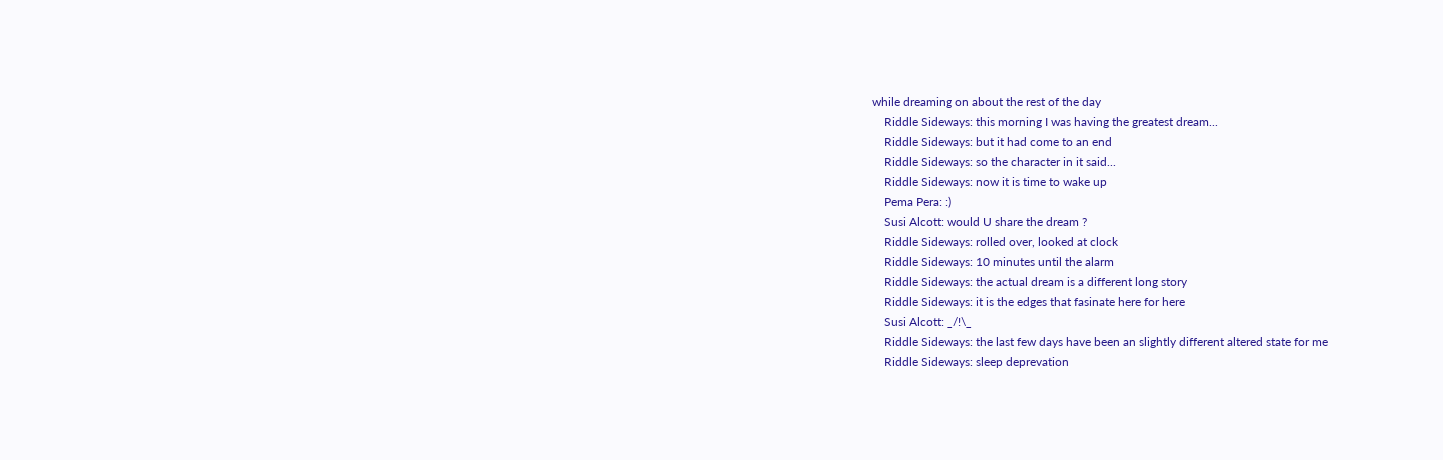while dreaming on about the rest of the day
    Riddle Sideways: this morning I was having the greatest dream...
    Riddle Sideways: but it had come to an end
    Riddle Sideways: so the character in it said...
    Riddle Sideways: now it is time to wake up
    Pema Pera: :)
    Susi Alcott: would U share the dream ?
    Riddle Sideways: rolled over, looked at clock
    Riddle Sideways: 10 minutes until the alarm
    Riddle Sideways: the actual dream is a different long story
    Riddle Sideways: it is the edges that fasinate here for here
    Susi Alcott: _/!\_
    Riddle Sideways: the last few days have been an slightly different altered state for me
    Riddle Sideways: sleep deprevation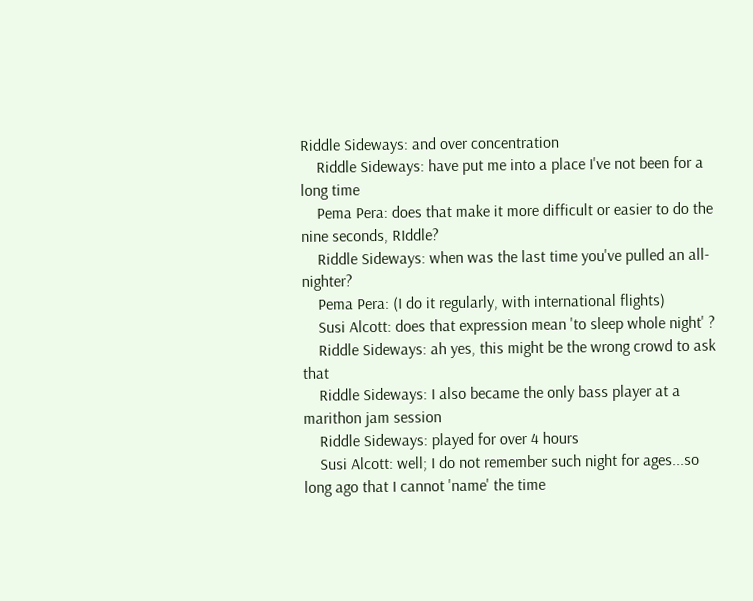Riddle Sideways: and over concentration
    Riddle Sideways: have put me into a place I've not been for a long time
    Pema Pera: does that make it more difficult or easier to do the nine seconds, RIddle?
    Riddle Sideways: when was the last time you've pulled an all-nighter?
    Pema Pera: (I do it regularly, with international flights)
    Susi Alcott: does that expression mean 'to sleep whole night' ?
    Riddle Sideways: ah yes, this might be the wrong crowd to ask that
    Riddle Sideways: I also became the only bass player at a marithon jam session
    Riddle Sideways: played for over 4 hours
    Susi Alcott: well; I do not remember such night for ages...so long ago that I cannot 'name' the time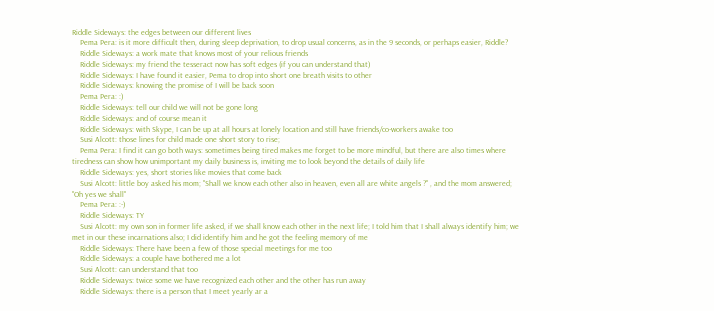Riddle Sideways: the edges between our different lives
    Pema Pera: is it more difficult then, during sleep deprivation, to drop usual concerns, as in the 9 seconds, or perhaps easier, Riddle?
    Riddle Sideways: a work mate that knows most of your relious friends
    Riddle Sideways: my friend the tesseract now has soft edges (if you can understand that)
    Riddle Sideways: I have found it easier, Pema to drop into short one breath visits to other
    Riddle Sideways: knowing the promise of I will be back soon
    Pema Pera: :)
    Riddle Sideways: tell our child we will not be gone long
    Riddle Sideways: and of course mean it
    Riddle Sideways: with Skype, I can be up at all hours at lonely location and still have friends/co-workers awake too
    Susi Alcott: those lines for child made one short story to rise;
    Pema Pera: I find it can go both ways: sometimes being tired makes me forget to be more mindful, but there are also times where tiredness can show how unimportant my daily business is, inviting me to look beyond the details of daily life
    Riddle Sideways: yes, short stories like movies that come back
    Susi Alcott: little boy asked his mom; "Shall we know each other also in heaven, even all are white angels ?" , and the mom answered; "Oh yes we shall"
    Pema Pera: :-)
    Riddle Sideways: TY
    Susi Alcott: my own son in former life asked, if we shall know each other in the next life; I told him that I shall always identify him; we met in our these incarnations also; I did identify him and he got the feeling memory of me
    Riddle Sideways: There have been a few of those special meetings for me too
    Riddle Sideways: a couple have bothered me a lot
    Susi Alcott: can understand that too
    Riddle Sideways: twice some we have recognized each other and the other has run away
    Riddle Sideways: there is a person that I meet yearly ar a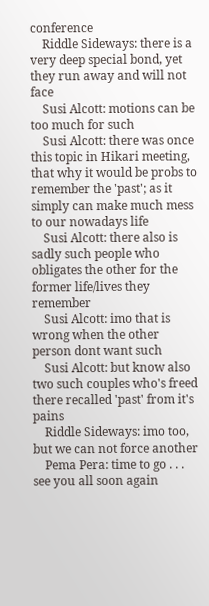conference
    Riddle Sideways: there is a very deep special bond, yet they run away and will not face
    Susi Alcott: motions can be too much for such
    Susi Alcott: there was once this topic in Hikari meeting, that why it would be probs to remember the 'past'; as it simply can make much mess to our nowadays life
    Susi Alcott: there also is sadly such people who obligates the other for the former life/lives they remember
    Susi Alcott: imo that is wrong when the other person dont want such
    Susi Alcott: but know also two such couples who's freed there recalled 'past' from it's pains
    Riddle Sideways: imo too, but we can not force another
    Pema Pera: time to go . . . see you all soon again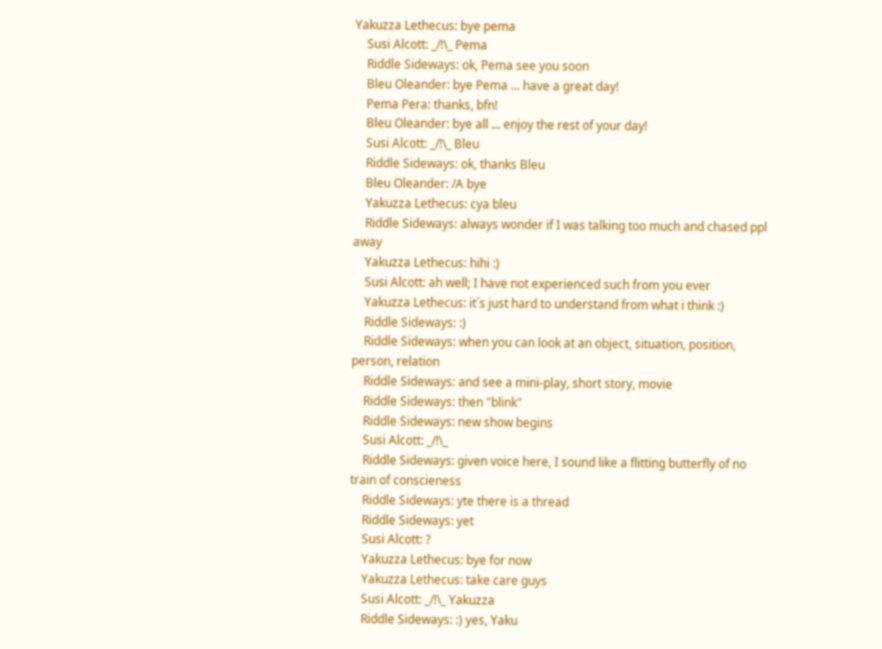Yakuzza Lethecus: bye pema
    Susi Alcott: _/!\_ Pema
    Riddle Sideways: ok, Pema see you soon
    Bleu Oleander: bye Pema ... have a great day!
    Pema Pera: thanks, bfn!
    Bleu Oleander: bye all ... enjoy the rest of your day!
    Susi Alcott: _/!\_ Bleu
    Riddle Sideways: ok, thanks Bleu
    Bleu Oleander: /A bye
    Yakuzza Lethecus: cya bleu
    Riddle Sideways: always wonder if I was talking too much and chased ppl away
    Yakuzza Lethecus: hihi :)
    Susi Alcott: ah well; I have not experienced such from you ever
    Yakuzza Lethecus: it´s just hard to understand from what i think :)
    Riddle Sideways: :)
    Riddle Sideways: when you can look at an object, situation, position, person, relation
    Riddle Sideways: and see a mini-play, short story, movie
    Riddle Sideways: then "blink"
    Riddle Sideways: new show begins
    Susi Alcott: _/!\_
    Riddle Sideways: given voice here, I sound like a flitting butterfly of no train of conscieness
    Riddle Sideways: yte there is a thread
    Riddle Sideways: yet
    Susi Alcott: ?
    Yakuzza Lethecus: bye for now
    Yakuzza Lethecus: take care guys
    Susi Alcott: _/!\_ Yakuzza
    Riddle Sideways: :) yes, Yaku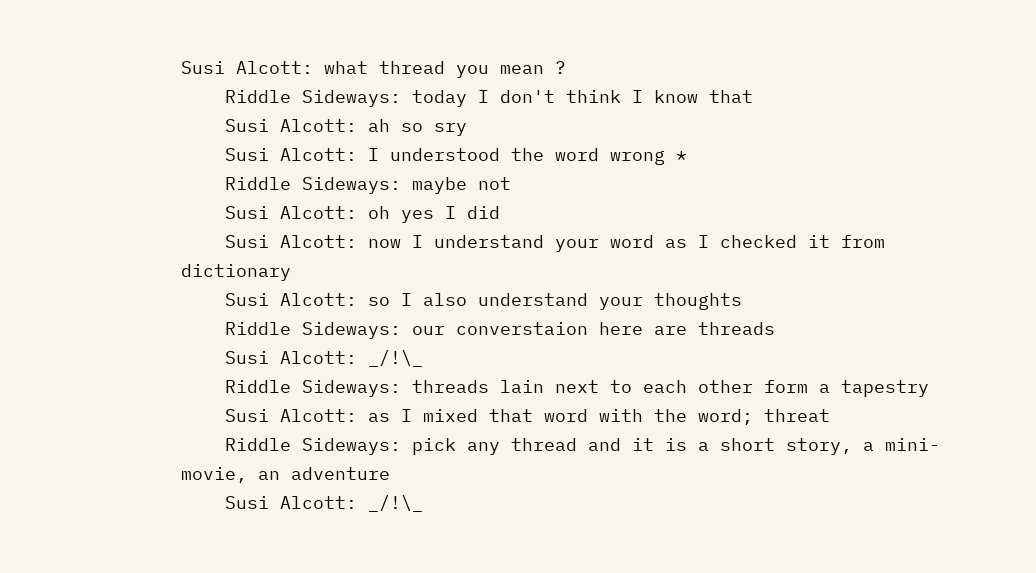Susi Alcott: what thread you mean ?
    Riddle Sideways: today I don't think I know that
    Susi Alcott: ah so sry
    Susi Alcott: I understood the word wrong *
    Riddle Sideways: maybe not
    Susi Alcott: oh yes I did
    Susi Alcott: now I understand your word as I checked it from dictionary
    Susi Alcott: so I also understand your thoughts
    Riddle Sideways: our converstaion here are threads
    Susi Alcott: _/!\_
    Riddle Sideways: threads lain next to each other form a tapestry
    Susi Alcott: as I mixed that word with the word; threat
    Riddle Sideways: pick any thread and it is a short story, a mini-movie, an adventure
    Susi Alcott: _/!\_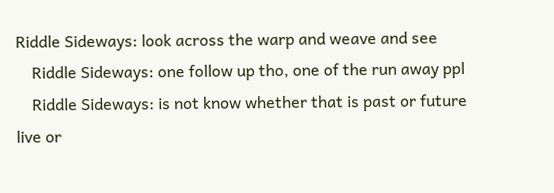Riddle Sideways: look across the warp and weave and see
    Riddle Sideways: one follow up tho, one of the run away ppl
    Riddle Sideways: is not know whether that is past or future live or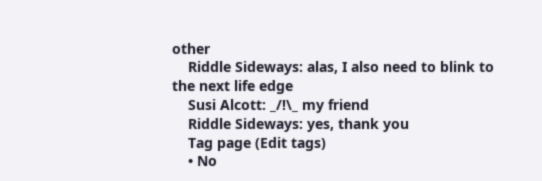other
    Riddle Sideways: alas, I also need to blink to the next life edge
    Susi Alcott: _/!\_ my friend
    Riddle Sideways: yes, thank you
    Tag page (Edit tags)
    • No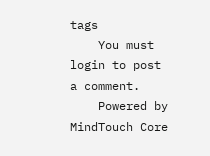tags
    You must login to post a comment.
    Powered by MindTouch Core